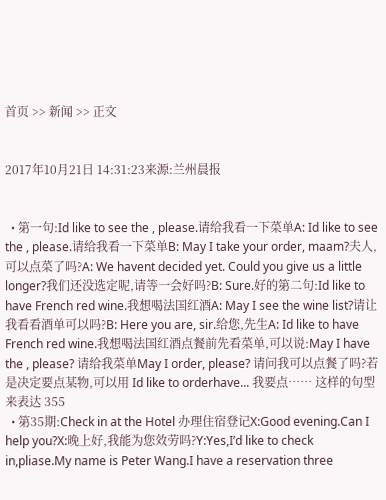首页 >> 新闻 >> 正文


2017年10月21日 14:31:23来源:兰州晨报


  • 第一句:Id like to see the , please.请给我看一下菜单A: Id like to see the , please.请给我看一下菜单B: May I take your order, maam?夫人,可以点菜了吗?A: We havent decided yet. Could you give us a little longer?我们还没选定呢,请等一会好吗?B: Sure.好的第二句:Id like to have French red wine.我想喝法国红酒A: May I see the wine list?请让我看看酒单可以吗?B: Here you are, sir.给您,先生A: Id like to have French red wine.我想喝法国红酒点餐前先看菜单,可以说:May I have the , please? 请给我菜单May I order, please? 请问我可以点餐了吗?若是决定要点某物,可以用 Id like to orderhave... 我要点…… 这样的句型来表达 355
  • 第35期:Check in at the Hotel 办理住宿登记X:Good evening.Can I help you?X:晚上好,我能为您效劳吗?Y:Yes,I’d like to check in,pliase.My name is Peter Wang.I have a reservation three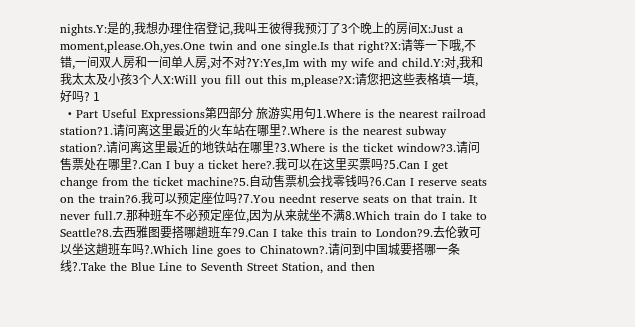nights.Y:是的,我想办理住宿登记,我叫王彼得我预汀了3个晚上的房间X:Just a moment,please.Oh,yes.One twin and one single.Is that right?X:请等一下哦,不错,一间双人房和一间单人房,对不对?Y:Yes,Im with my wife and child.Y:对,我和我太太及小孩3个人X:Will you fill out this m,please?X:请您把这些表格填一填,好吗? 1
  • Part Useful Expressions第四部分 旅游实用句1.Where is the nearest railroad station?1.请问离这里最近的火车站在哪里?.Where is the nearest subway station?.请问离这里最近的地铁站在哪里?3.Where is the ticket window?3.请问售票处在哪里?.Can I buy a ticket here?.我可以在这里买票吗?5.Can I get change from the ticket machine?5.自动售票机会找零钱吗?6.Can I reserve seats on the train?6.我可以预定座位吗?7.You neednt reserve seats on that train. It never full.7.那种班车不必预定座位,因为从来就坐不满8.Which train do I take to Seattle?8.去西雅图要搭哪趟班车?9.Can I take this train to London?9.去伦敦可以坐这趟班车吗?.Which line goes to Chinatown?.请问到中国城要搭哪一条线?.Take the Blue Line to Seventh Street Station, and then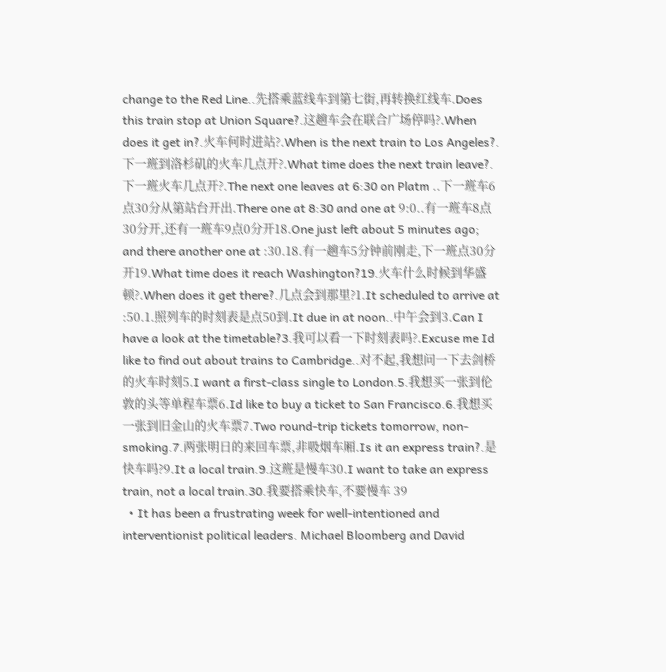change to the Red Line..先搭乘蓝线车到第七街,再转换红线车.Does this train stop at Union Square?.这趟车会在联合广场停吗?.When does it get in?.火车何时进站?.When is the next train to Los Angeles?.下一班到洛杉矶的火车几点开?.What time does the next train leave?.下一班火车几点开?.The next one leaves at 6:30 on Platm ..下一班车6点30分从第站台开出.There one at 8:30 and one at 9:0..有一班车8点30分开,还有一班车9点0分开18.One just left about 5 minutes ago; and there another one at :30.18.有一趟车5分钟前刚走,下一班点30分开19.What time does it reach Washington?19.火车什么时候到华盛顿?.When does it get there?.几点会到那里?1.It scheduled to arrive at :50.1.照列车的时刻表是点50到.It due in at noon..中午会到3.Can I have a look at the timetable?3.我可以看一下时刻表吗?.Excuse me Id like to find out about trains to Cambridge..对不起,我想问一下去剑桥的火车时刻5.I want a first-class single to London.5.我想买一张到伦敦的头等单程车票6.Id like to buy a ticket to San Francisco.6.我想买一张到旧金山的火车票7.Two round-trip tickets tomorrow, non-smoking.7.两张明日的来回车票,非吸烟车厢.Is it an express train?.是快车吗?9.It a local train.9.这班是慢车30.I want to take an express train, not a local train.30.我要搭乘快车,不要慢车 39
  • It has been a frustrating week for well-intentioned and interventionist political leaders. Michael Bloomberg and David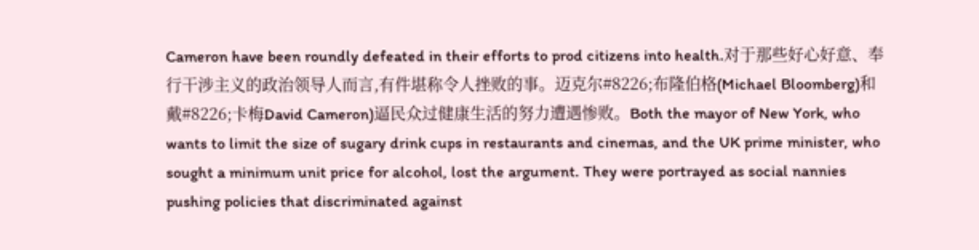Cameron have been roundly defeated in their efforts to prod citizens into health.对于那些好心好意、奉行干涉主义的政治领导人而言,有件堪称令人挫败的事。迈克尔#8226;布隆伯格(Michael Bloomberg)和戴#8226;卡梅David Cameron)逼民众过健康生活的努力遭遇惨败。Both the mayor of New York, who wants to limit the size of sugary drink cups in restaurants and cinemas, and the UK prime minister, who sought a minimum unit price for alcohol, lost the argument. They were portrayed as social nannies pushing policies that discriminated against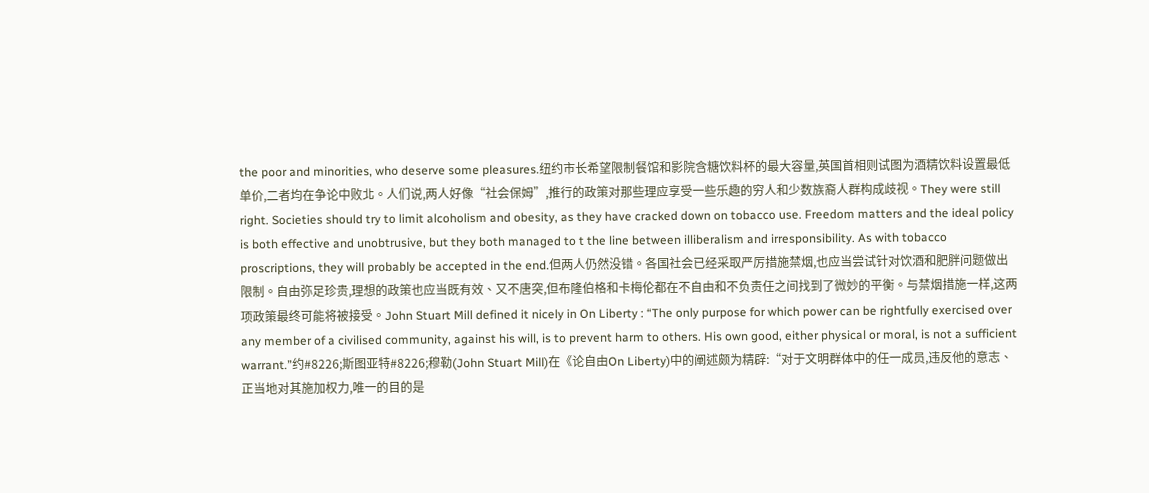the poor and minorities, who deserve some pleasures.纽约市长希望限制餐馆和影院含糖饮料杯的最大容量,英国首相则试图为酒精饮料设置最低单价,二者均在争论中败北。人们说,两人好像“社会保姆”,推行的政策对那些理应享受一些乐趣的穷人和少数族裔人群构成歧视。They were still right. Societies should try to limit alcoholism and obesity, as they have cracked down on tobacco use. Freedom matters and the ideal policy is both effective and unobtrusive, but they both managed to t the line between illiberalism and irresponsibility. As with tobacco proscriptions, they will probably be accepted in the end.但两人仍然没错。各国社会已经采取严厉措施禁烟,也应当尝试针对饮酒和肥胖问题做出限制。自由弥足珍贵,理想的政策也应当既有效、又不唐突,但布隆伯格和卡梅伦都在不自由和不负责任之间找到了微妙的平衡。与禁烟措施一样,这两项政策最终可能将被接受。John Stuart Mill defined it nicely in On Liberty : “The only purpose for which power can be rightfully exercised over any member of a civilised community, against his will, is to prevent harm to others. His own good, either physical or moral, is not a sufficient warrant.”约#8226;斯图亚特#8226;穆勒(John Stuart Mill)在《论自由On Liberty)中的阐述颇为精辟:“对于文明群体中的任一成员,违反他的意志、正当地对其施加权力,唯一的目的是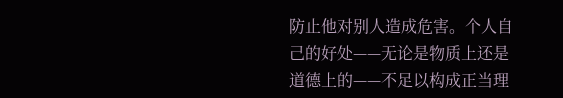防止他对别人造成危害。个人自己的好处——无论是物质上还是道德上的——不足以构成正当理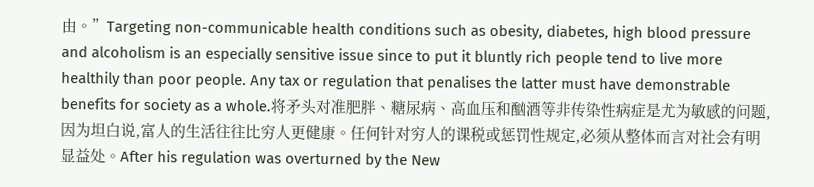由。”Targeting non-communicable health conditions such as obesity, diabetes, high blood pressure and alcoholism is an especially sensitive issue since to put it bluntly rich people tend to live more healthily than poor people. Any tax or regulation that penalises the latter must have demonstrable benefits for society as a whole.将矛头对准肥胖、糖尿病、高血压和酗酒等非传染性病症是尤为敏感的问题,因为坦白说,富人的生活往往比穷人更健康。任何针对穷人的课税或惩罚性规定,必须从整体而言对社会有明显益处。After his regulation was overturned by the New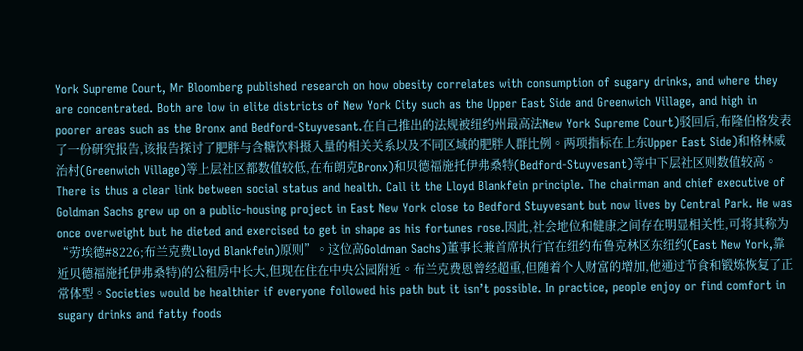York Supreme Court, Mr Bloomberg published research on how obesity correlates with consumption of sugary drinks, and where they are concentrated. Both are low in elite districts of New York City such as the Upper East Side and Greenwich Village, and high in poorer areas such as the Bronx and Bedford-Stuyvesant.在自己推出的法规被纽约州最高法New York Supreme Court)驳回后,布隆伯格发表了一份研究报告,该报告探讨了肥胖与含糖饮料摄入量的相关关系以及不同区域的肥胖人群比例。两项指标在上东Upper East Side)和格林威治村(Greenwich Village)等上层社区都数值较低,在布朗克Bronx)和贝德福施托伊弗桑特(Bedford-Stuyvesant)等中下层社区则数值较高。There is thus a clear link between social status and health. Call it the Lloyd Blankfein principle. The chairman and chief executive of Goldman Sachs grew up on a public-housing project in East New York close to Bedford Stuyvesant but now lives by Central Park. He was once overweight but he dieted and exercised to get in shape as his fortunes rose.因此,社会地位和健康之间存在明显相关性,可将其称为“劳埃德#8226;布兰克费Lloyd Blankfein)原则”。这位高Goldman Sachs)董事长兼首席执行官在纽约布鲁克林区东纽约(East New York,靠近贝德福施托伊弗桑特)的公租房中长大,但现在住在中央公园附近。布兰克费恩曾经超重,但随着个人财富的增加,他通过节食和锻炼恢复了正常体型。Societies would be healthier if everyone followed his path but it isn’t possible. In practice, people enjoy or find comfort in sugary drinks and fatty foods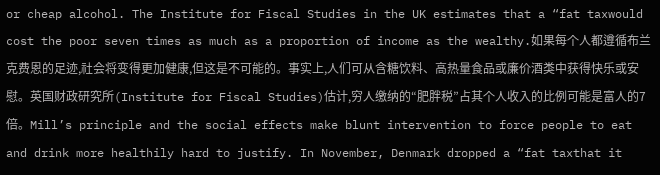or cheap alcohol. The Institute for Fiscal Studies in the UK estimates that a “fat taxwould cost the poor seven times as much as a proportion of income as the wealthy.如果每个人都遵循布兰克费恩的足迹,社会将变得更加健康,但这是不可能的。事实上,人们可从含糖饮料、高热量食品或廉价酒类中获得快乐或安慰。英国财政研究所(Institute for Fiscal Studies)估计,穷人缴纳的“肥胖税”占其个人收入的比例可能是富人的7倍。Mill’s principle and the social effects make blunt intervention to force people to eat and drink more healthily hard to justify. In November, Denmark dropped a “fat taxthat it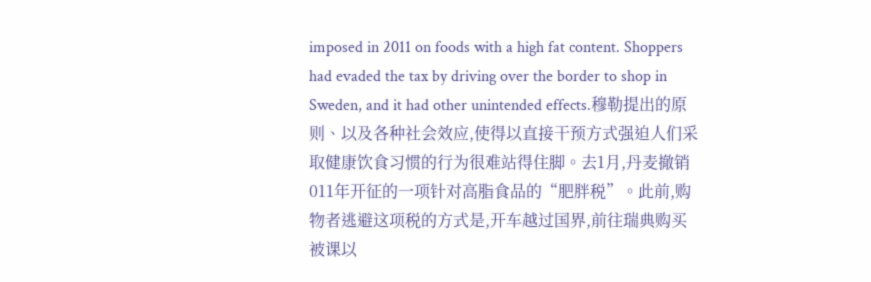imposed in 2011 on foods with a high fat content. Shoppers had evaded the tax by driving over the border to shop in Sweden, and it had other unintended effects.穆勒提出的原则、以及各种社会效应,使得以直接干预方式强迫人们采取健康饮食习惯的行为很难站得住脚。去1月,丹麦撤销011年开征的一项针对高脂食品的“肥胖税”。此前,购物者逃避这项税的方式是,开车越过国界,前往瑞典购买被课以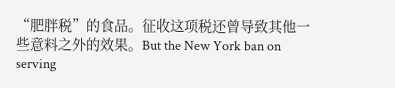“肥胖税”的食品。征收这项税还曾导致其他一些意料之外的效果。But the New York ban on serving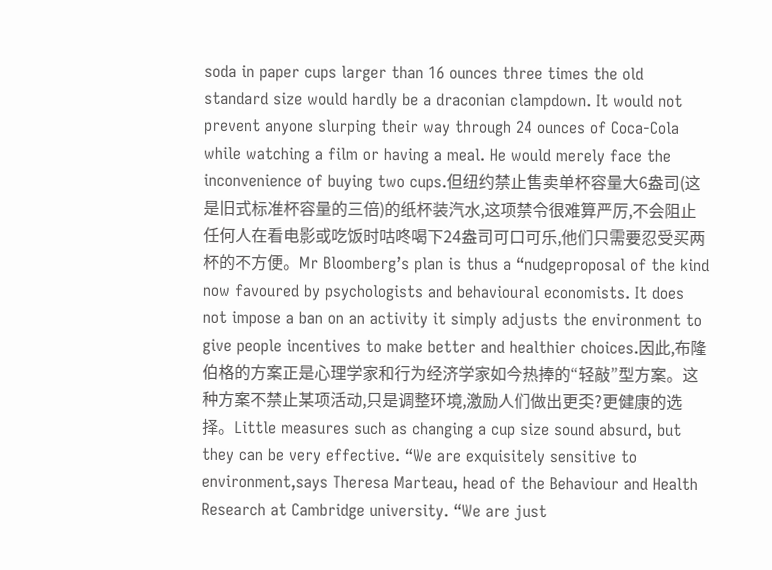soda in paper cups larger than 16 ounces three times the old standard size would hardly be a draconian clampdown. It would not prevent anyone slurping their way through 24 ounces of Coca-Cola while watching a film or having a meal. He would merely face the inconvenience of buying two cups.但纽约禁止售卖单杯容量大6盎司(这是旧式标准杯容量的三倍)的纸杯装汽水,这项禁令很难算严厉,不会阻止任何人在看电影或吃饭时咕咚喝下24盎司可口可乐,他们只需要忍受买两杯的不方便。Mr Bloomberg’s plan is thus a “nudgeproposal of the kind now favoured by psychologists and behavioural economists. It does not impose a ban on an activity it simply adjusts the environment to give people incentives to make better and healthier choices.因此,布隆伯格的方案正是心理学家和行为经济学家如今热捧的“轻敲”型方案。这种方案不禁止某项活动,只是调整环境,激励人们做出更奀?更健康的选择。Little measures such as changing a cup size sound absurd, but they can be very effective. “We are exquisitely sensitive to environment,says Theresa Marteau, head of the Behaviour and Health Research at Cambridge university. “We are just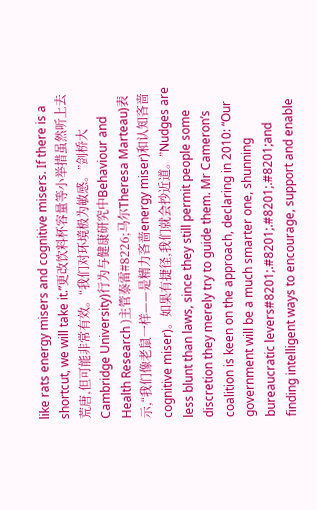like rats energy misers and cognitive misers. If there is a shortcut, we will take it.”更改饮料杯容量等小举措虽然听上去荒唐,但可能非常有效。“我们对环境极为敏感。”剑桥大Cambridge University)行为与健康研究中Behaviour and Health Research )主管泰雷#8226;马尔Theresa Marteau)表示,“我们像老鼠一样——是精力吝啬energy miser)和认知吝啬cognitive miser)。如果有捷径,我们就会抄近道。”Nudges are less blunt than laws, since they still permit people some discretion they merely try to guide them. Mr Cameron’s coalition is keen on the approach, declaring in 2010: “Our government will be a much smarter one, shunning bureaucratic levers#8201;.#8201;.#8201;.#8201;and finding intelligent ways to encourage, support and enable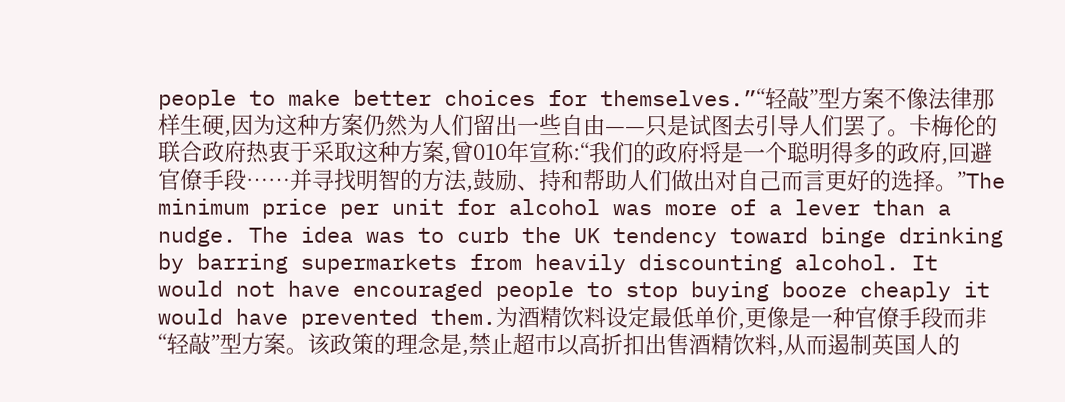people to make better choices for themselves.”“轻敲”型方案不像法律那样生硬,因为这种方案仍然为人们留出一些自由——只是试图去引导人们罢了。卡梅伦的联合政府热衷于采取这种方案,曾010年宣称:“我们的政府将是一个聪明得多的政府,回避官僚手段……并寻找明智的方法,鼓励、持和帮助人们做出对自己而言更好的选择。”The minimum price per unit for alcohol was more of a lever than a nudge. The idea was to curb the UK tendency toward binge drinking by barring supermarkets from heavily discounting alcohol. It would not have encouraged people to stop buying booze cheaply it would have prevented them.为酒精饮料设定最低单价,更像是一种官僚手段而非“轻敲”型方案。该政策的理念是,禁止超市以高折扣出售酒精饮料,从而遏制英国人的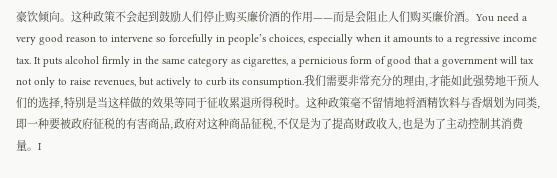豪饮倾向。这种政策不会起到鼓励人们停止购买廉价酒的作用——而是会阻止人们购买廉价酒。You need a very good reason to intervene so forcefully in people’s choices, especially when it amounts to a regressive income tax. It puts alcohol firmly in the same category as cigarettes, a pernicious form of good that a government will tax not only to raise revenues, but actively to curb its consumption.我们需要非常充分的理由,才能如此强势地干预人们的选择,特别是当这样做的效果等同于征收累退所得税时。这种政策毫不留情地将酒精饮料与香烟划为同类,即一种要被政府征税的有害商品,政府对这种商品征税,不仅是为了提高财政收入,也是为了主动控制其消费量。I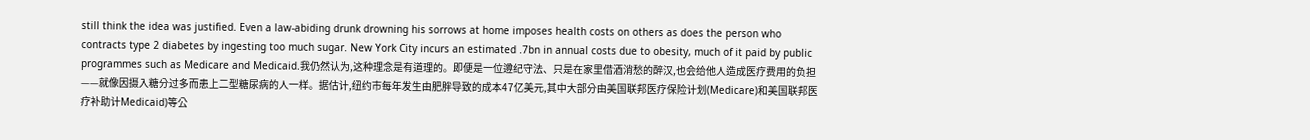still think the idea was justified. Even a law-abiding drunk drowning his sorrows at home imposes health costs on others as does the person who contracts type 2 diabetes by ingesting too much sugar. New York City incurs an estimated .7bn in annual costs due to obesity, much of it paid by public programmes such as Medicare and Medicaid.我仍然认为,这种理念是有道理的。即便是一位遵纪守法、只是在家里借酒消愁的醉汉,也会给他人造成医疗费用的负担——就像因摄入糖分过多而患上二型糖尿病的人一样。据估计,纽约市每年发生由肥胖导致的成本47亿美元,其中大部分由美国联邦医疗保险计划(Medicare)和美国联邦医疗补助计Medicaid)等公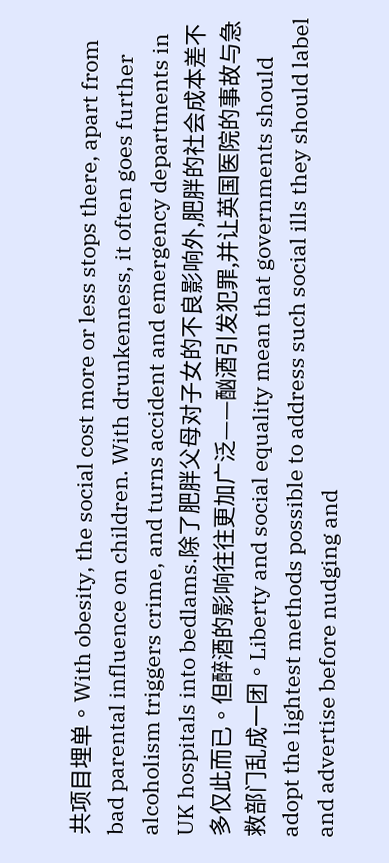共项目埋单。With obesity, the social cost more or less stops there, apart from bad parental influence on children. With drunkenness, it often goes further alcoholism triggers crime, and turns accident and emergency departments in UK hospitals into bedlams.除了肥胖父母对子女的不良影响外,肥胖的社会成本差不多仅此而已。但醉酒的影响往往更加广泛——酗酒引发犯罪,并让英国医院的事故与急救部门乱成一团。Liberty and social equality mean that governments should adopt the lightest methods possible to address such social ills they should label and advertise before nudging and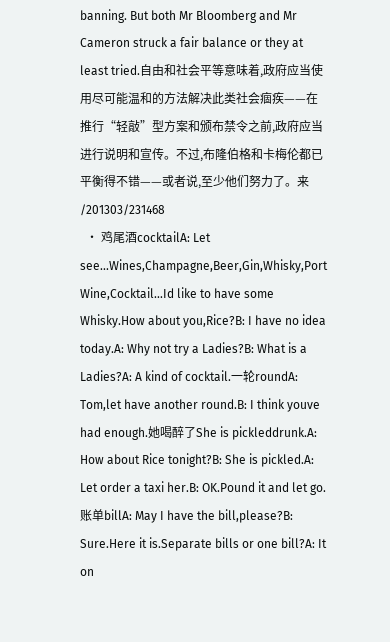banning. But both Mr Bloomberg and Mr Cameron struck a fair balance or they at least tried.自由和社会平等意味着,政府应当使用尽可能温和的方法解决此类社会痼疾——在推行“轻敲”型方案和颁布禁令之前,政府应当进行说明和宣传。不过,布隆伯格和卡梅伦都已平衡得不错——或者说,至少他们努力了。来 /201303/231468
  • 鸡尾酒cocktailA: Let see...Wines,Champagne,Beer,Gin,Whisky,Port Wine,Cocktail...Id like to have some Whisky.How about you,Rice?B: I have no idea today.A: Why not try a Ladies?B: What is a Ladies?A: A kind of cocktail.一轮roundA: Tom,let have another round.B: I think youve had enough.她喝醉了She is pickleddrunk.A: How about Rice tonight?B: She is pickled.A: Let order a taxi her.B: OK.Pound it and let go.账单billA: May I have the bill,please?B: Sure.Here it is.Separate bills or one bill?A: It on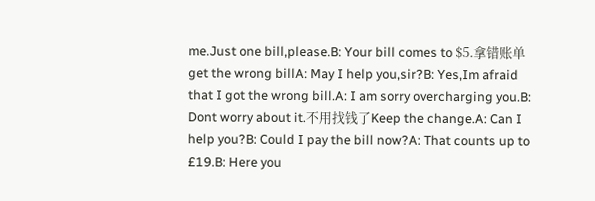me.Just one bill,please.B: Your bill comes to $5.拿错账单get the wrong billA: May I help you,sir?B: Yes,Im afraid that I got the wrong bill.A: I am sorry overcharging you.B: Dont worry about it.不用找钱了Keep the change.A: Can I help you?B: Could I pay the bill now?A: That counts up to £19.B: Here you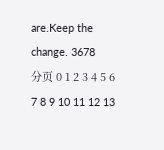are.Keep the change. 3678
分页 0 1 2 3 4 5 6 7 8 9 10 11 12 13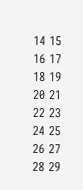14 15 16 17 18 19 20 21 22 23 24 25 26 27 28 29